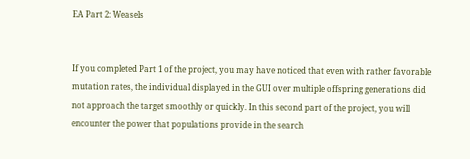EA Part 2: Weasels


If you completed Part 1 of the project, you may have noticed that even with rather favorable mutation rates, the individual displayed in the GUI over multiple offspring generations did not approach the target smoothly or quickly. In this second part of the project, you will encounter the power that populations provide in the search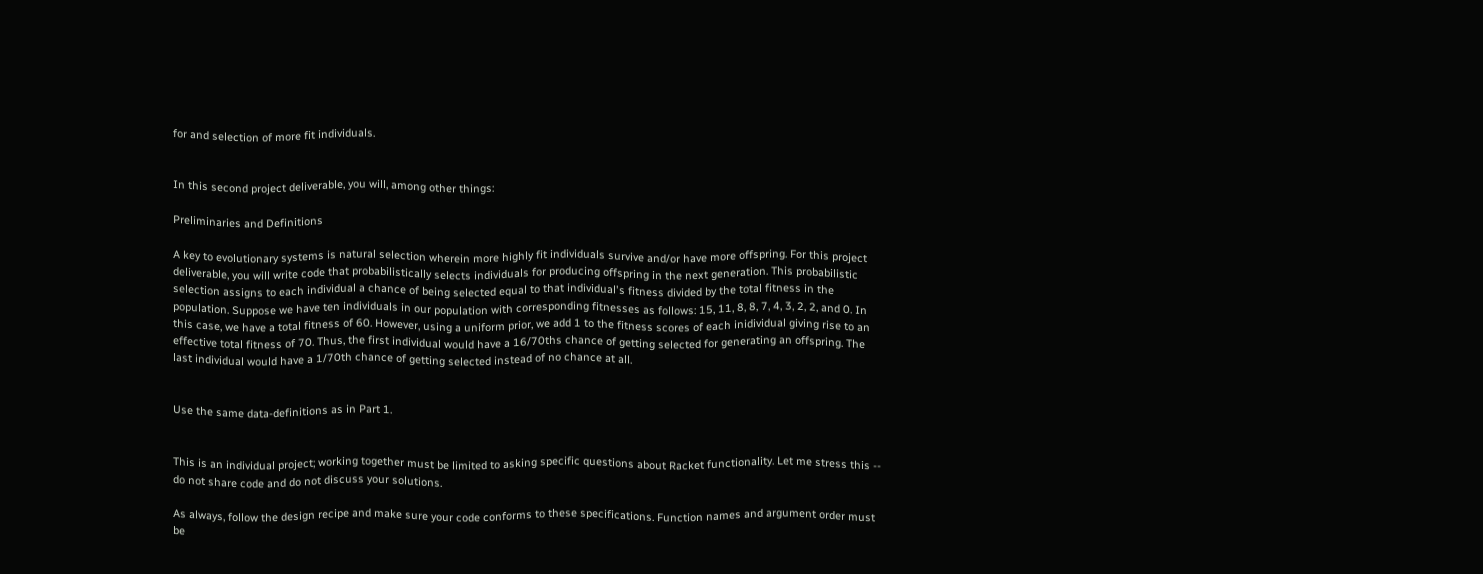for and selection of more fit individuals.


In this second project deliverable, you will, among other things:

Preliminaries and Definitions

A key to evolutionary systems is natural selection wherein more highly fit individuals survive and/or have more offspring. For this project deliverable, you will write code that probabilistically selects individuals for producing offspring in the next generation. This probabilistic selection assigns to each individual a chance of being selected equal to that individual's fitness divided by the total fitness in the population. Suppose we have ten individuals in our population with corresponding fitnesses as follows: 15, 11, 8, 8, 7, 4, 3, 2, 2, and 0. In this case, we have a total fitness of 60. However, using a uniform prior, we add 1 to the fitness scores of each inidividual giving rise to an effective total fitness of 70. Thus, the first individual would have a 16/70ths chance of getting selected for generating an offspring. The last individual would have a 1/70th chance of getting selected instead of no chance at all.


Use the same data-definitions as in Part 1.


This is an individual project; working together must be limited to asking specific questions about Racket functionality. Let me stress this -- do not share code and do not discuss your solutions.

As always, follow the design recipe and make sure your code conforms to these specifications. Function names and argument order must be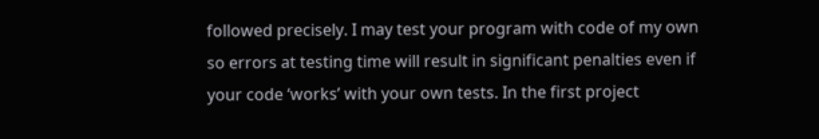followed precisely. I may test your program with code of my own so errors at testing time will result in significant penalties even if your code ‘works’ with your own tests. In the first project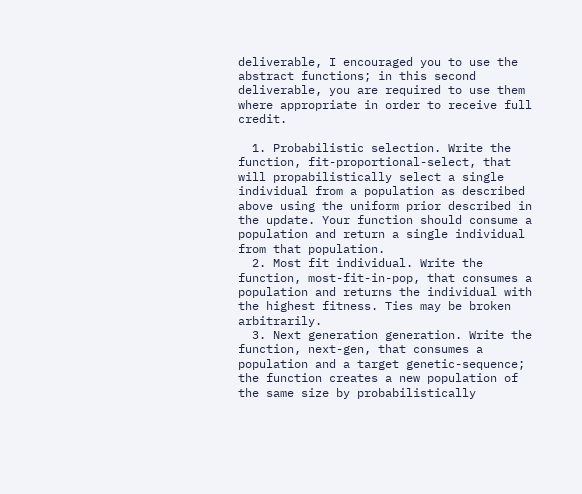deliverable, I encouraged you to use the abstract functions; in this second deliverable, you are required to use them where appropriate in order to receive full credit.

  1. Probabilistic selection. Write the function, fit-proportional-select, that will propabilistically select a single individual from a population as described above using the uniform prior described in the update. Your function should consume a population and return a single individual from that population.
  2. Most fit individual. Write the function, most-fit-in-pop, that consumes a population and returns the individual with the highest fitness. Ties may be broken arbitrarily.
  3. Next generation generation. Write the function, next-gen, that consumes a population and a target genetic-sequence; the function creates a new population of the same size by probabilistically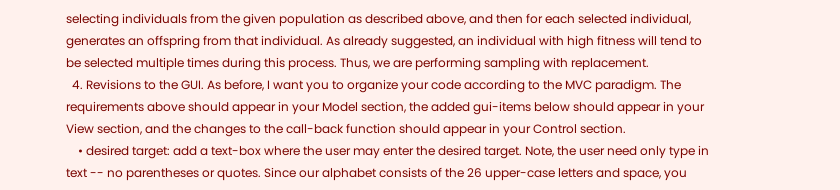selecting individuals from the given population as described above, and then for each selected individual, generates an offspring from that individual. As already suggested, an individual with high fitness will tend to be selected multiple times during this process. Thus, we are performing sampling with replacement.
  4. Revisions to the GUI. As before, I want you to organize your code according to the MVC paradigm. The requirements above should appear in your Model section, the added gui-items below should appear in your View section, and the changes to the call-back function should appear in your Control section.
    • desired target: add a text-box where the user may enter the desired target. Note, the user need only type in text -- no parentheses or quotes. Since our alphabet consists of the 26 upper-case letters and space, you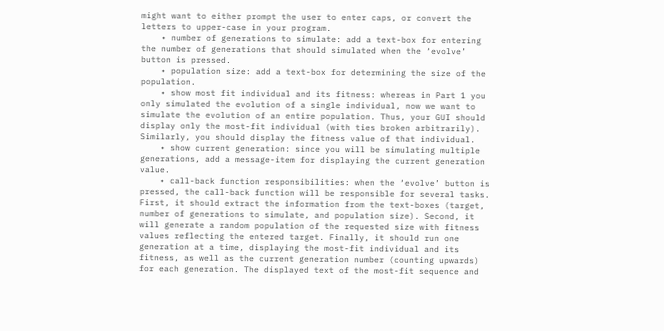might want to either prompt the user to enter caps, or convert the letters to upper-case in your program.
    • number of generations to simulate: add a text-box for entering the number of generations that should simulated when the ‘evolve’ button is pressed.
    • population size: add a text-box for determining the size of the population.
    • show most fit individual and its fitness: whereas in Part 1 you only simulated the evolution of a single individual, now we want to simulate the evolution of an entire population. Thus, your GUI should display only the most-fit individual (with ties broken arbitrarily). Similarly, you should display the fitness value of that individual.
    • show current generation: since you will be simulating multiple generations, add a message-item for displaying the current generation value.
    • call-back function responsibilities: when the ‘evolve’ button is pressed, the call-back function will be responsible for several tasks. First, it should extract the information from the text-boxes (target, number of generations to simulate, and population size). Second, it will generate a random population of the requested size with fitness values reflecting the entered target. Finally, it should run one generation at a time, displaying the most-fit individual and its fitness, as well as the current generation number (counting upwards) for each generation. The displayed text of the most-fit sequence and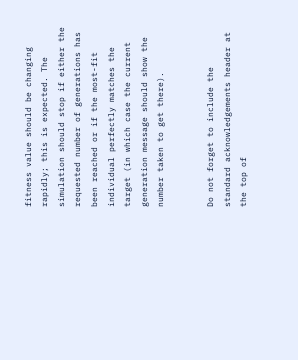fitness value should be changing rapidly; this is expected. The simulation should stop if either the requested number of generations has been reached or if the most-fit individual perfectly matches the target (in which case the current generation message should show the number taken to get there).


Do not forget to include the standard acknowledgements header at the top of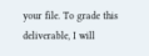your file. To grade this deliverable, I will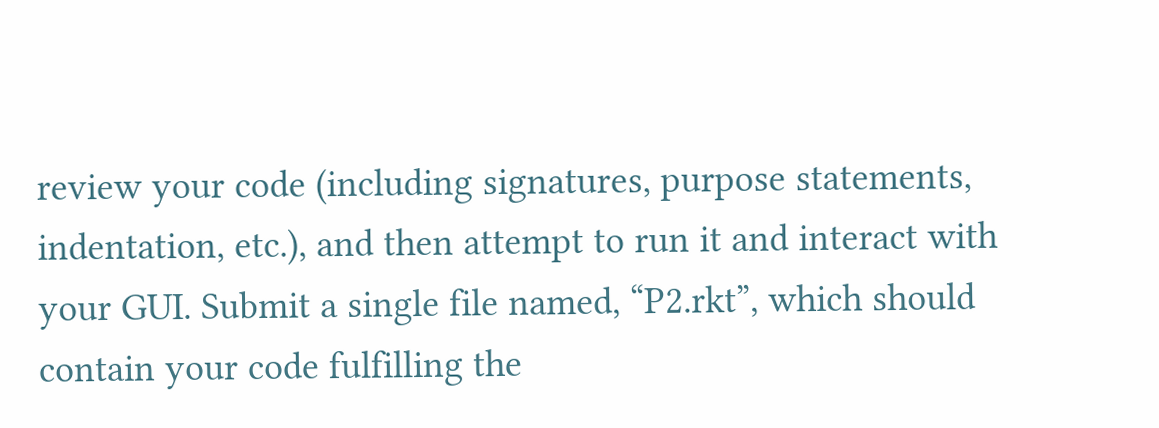review your code (including signatures, purpose statements, indentation, etc.), and then attempt to run it and interact with your GUI. Submit a single file named, “P2.rkt”, which should contain your code fulfilling the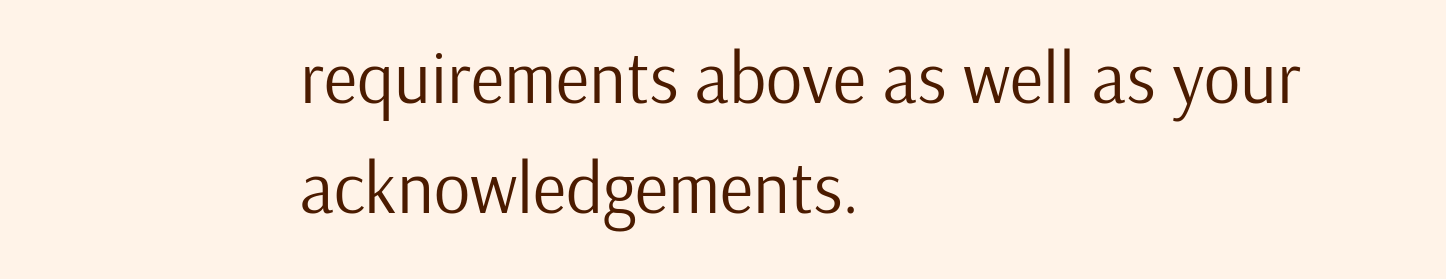requirements above as well as your acknowledgements.